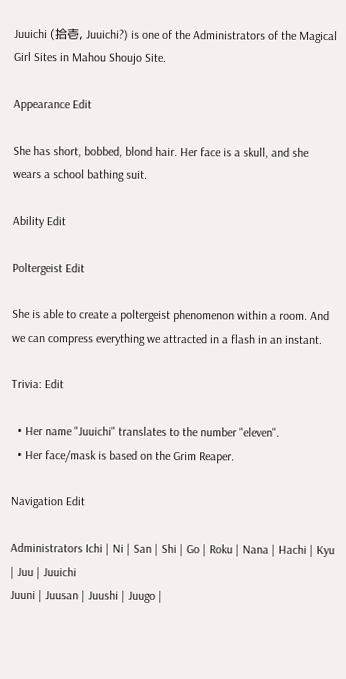Juuichi (拾壱, Juuichi?) is one of the Administrators of the Magical Girl Sites in Mahou Shoujo Site.

Appearance Edit

She has short, bobbed, blond hair. Her face is a skull, and she wears a school bathing suit.

Ability Edit

Poltergeist Edit

She is able to create a poltergeist phenomenon within a room. And we can compress everything we attracted in a flash in an instant.

Trivia: Edit

  • Her name "Juuichi" translates to the number "eleven".
  • Her face/mask is based on the Grim Reaper.

Navigation Edit

Administrators Ichi | Ni | San | Shi | Go | Roku | Nana | Hachi | Kyu | Juu | Juuichi
Juuni | Juusan | Juushi | Juugo |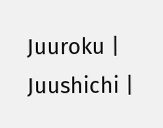Juuroku | Juushichi |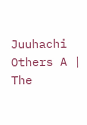Juuhachi
Others A | The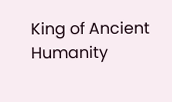King of Ancient Humanity